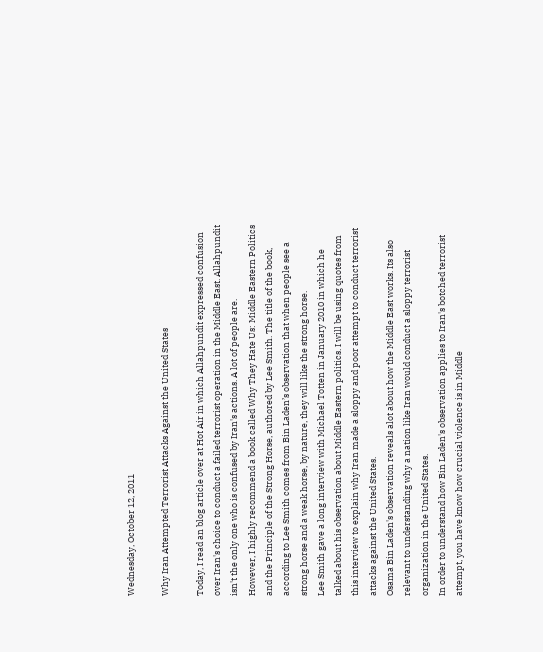Wednesday, October 12, 2011

Why Iran Attempted Terrorist Attacks Against the United States

Today, I read an blog article over at Hot Air in which Allahpundit expressed confusion over Iran's choice to conduct a failed terrorist operation in the Middle East. Allahpundit isn't the only one who is confused by Iran's actions. A lot of people are.
However, I highly recommend a book called Why They Hate Us: Middle Eastern Politics and the Principle of the Strong Horse, authored by Lee Smith. The title of the book, according to Lee Smith comes from Bin Laden’s observation that when people see a strong horse and a weak horse, by nature, they will like the strong horse.
Lee Smith gave a long interview with Michael Totten in January 2010 in which he talked about his observation about Middle Eastern politics. I will be using quotes from this interview to explain why Iran made a sloppy and poor attempt to conduct terrorist attacks against the United States.
Osama Bin Laden's observation reveals alot about how the Middle East works. Its also relevant to understanding why a nation like Iran would conduct a sloppy terrorist organization in the United States.
In order to understand how Bin Laden's observation applies to Iran's botched terrorist attempt, you have know how crucial violence is in Middle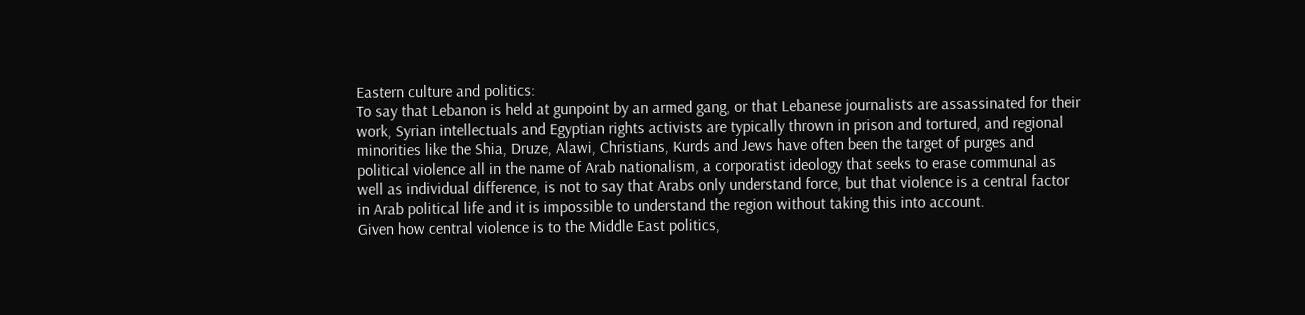Eastern culture and politics:
To say that Lebanon is held at gunpoint by an armed gang, or that Lebanese journalists are assassinated for their work, Syrian intellectuals and Egyptian rights activists are typically thrown in prison and tortured, and regional minorities like the Shia, Druze, Alawi, Christians, Kurds and Jews have often been the target of purges and political violence all in the name of Arab nationalism, a corporatist ideology that seeks to erase communal as well as individual difference, is not to say that Arabs only understand force, but that violence is a central factor in Arab political life and it is impossible to understand the region without taking this into account.
Given how central violence is to the Middle East politics,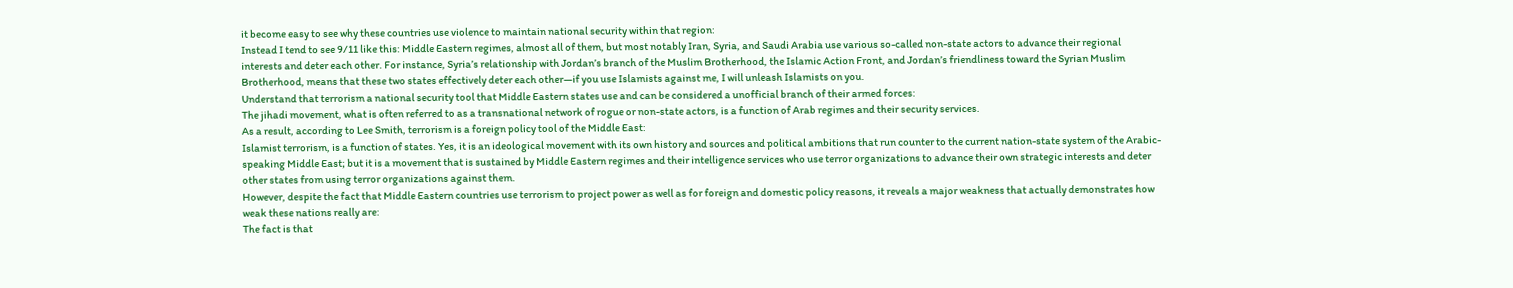it become easy to see why these countries use violence to maintain national security within that region:
Instead I tend to see 9/11 like this: Middle Eastern regimes, almost all of them, but most notably Iran, Syria, and Saudi Arabia use various so-called non-state actors to advance their regional interests and deter each other. For instance, Syria’s relationship with Jordan’s branch of the Muslim Brotherhood, the Islamic Action Front, and Jordan’s friendliness toward the Syrian Muslim Brotherhood, means that these two states effectively deter each other—if you use Islamists against me, I will unleash Islamists on you.
Understand that terrorism a national security tool that Middle Eastern states use and can be considered a unofficial branch of their armed forces:
The jihadi movement, what is often referred to as a transnational network of rogue or non-state actors, is a function of Arab regimes and their security services.
As a result, according to Lee Smith, terrorism is a foreign policy tool of the Middle East:
Islamist terrorism, is a function of states. Yes, it is an ideological movement with its own history and sources and political ambitions that run counter to the current nation-state system of the Arabic-speaking Middle East; but it is a movement that is sustained by Middle Eastern regimes and their intelligence services who use terror organizations to advance their own strategic interests and deter other states from using terror organizations against them.
However, despite the fact that Middle Eastern countries use terrorism to project power as well as for foreign and domestic policy reasons, it reveals a major weakness that actually demonstrates how weak these nations really are:
The fact is that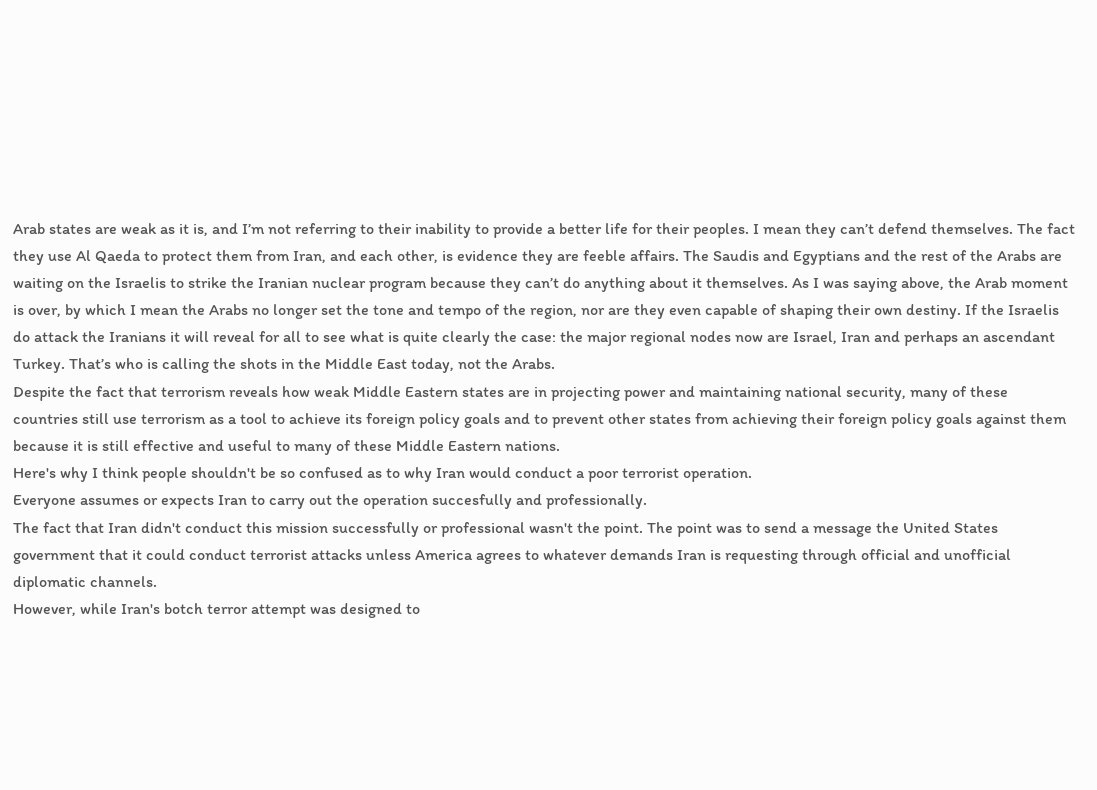Arab states are weak as it is, and I’m not referring to their inability to provide a better life for their peoples. I mean they can’t defend themselves. The fact they use Al Qaeda to protect them from Iran, and each other, is evidence they are feeble affairs. The Saudis and Egyptians and the rest of the Arabs are waiting on the Israelis to strike the Iranian nuclear program because they can’t do anything about it themselves. As I was saying above, the Arab moment is over, by which I mean the Arabs no longer set the tone and tempo of the region, nor are they even capable of shaping their own destiny. If the Israelis do attack the Iranians it will reveal for all to see what is quite clearly the case: the major regional nodes now are Israel, Iran and perhaps an ascendant Turkey. That’s who is calling the shots in the Middle East today, not the Arabs.
Despite the fact that terrorism reveals how weak Middle Eastern states are in projecting power and maintaining national security, many of these countries still use terrorism as a tool to achieve its foreign policy goals and to prevent other states from achieving their foreign policy goals against them because it is still effective and useful to many of these Middle Eastern nations.
Here's why I think people shouldn't be so confused as to why Iran would conduct a poor terrorist operation.
Everyone assumes or expects Iran to carry out the operation succesfully and professionally.
The fact that Iran didn't conduct this mission successfully or professional wasn't the point. The point was to send a message the United States government that it could conduct terrorist attacks unless America agrees to whatever demands Iran is requesting through official and unofficial diplomatic channels.
However, while Iran's botch terror attempt was designed to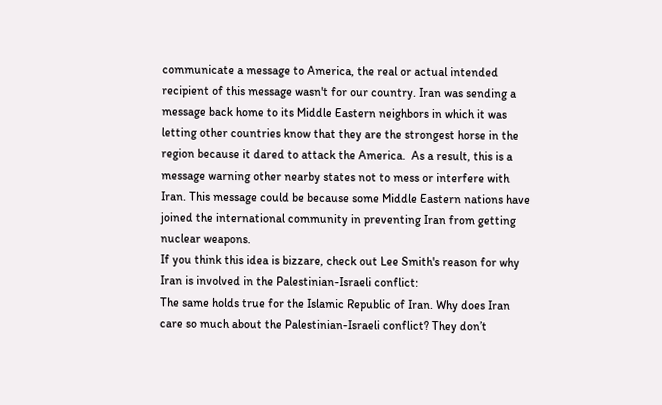communicate a message to America, the real or actual intended recipient of this message wasn't for our country. Iran was sending a message back home to its Middle Eastern neighbors in which it was letting other countries know that they are the strongest horse in the region because it dared to attack the America.  As a result, this is a message warning other nearby states not to mess or interfere with Iran. This message could be because some Middle Eastern nations have joined the international community in preventing Iran from getting nuclear weapons.
If you think this idea is bizzare, check out Lee Smith's reason for why Iran is involved in the Palestinian-Israeli conflict:
The same holds true for the Islamic Republic of Iran. Why does Iran care so much about the Palestinian-Israeli conflict? They don’t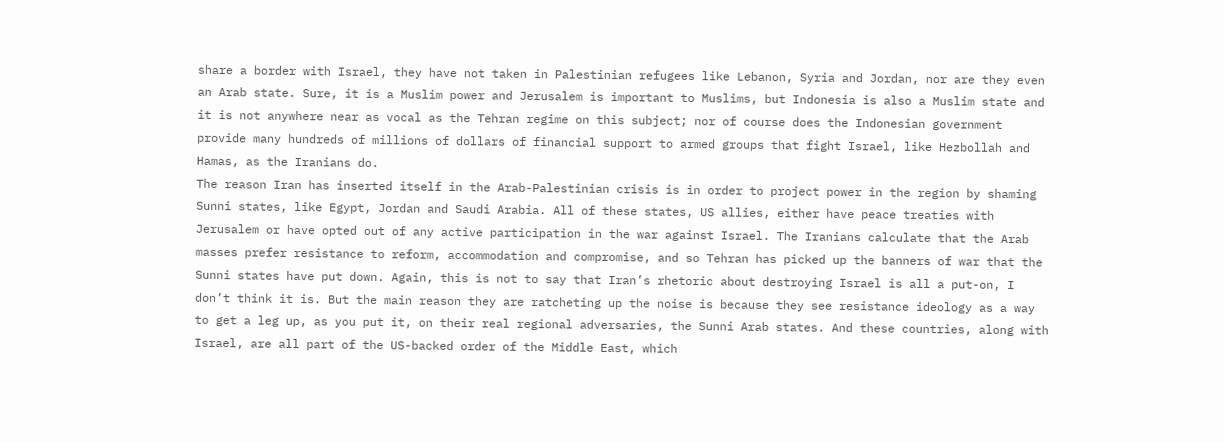share a border with Israel, they have not taken in Palestinian refugees like Lebanon, Syria and Jordan, nor are they even an Arab state. Sure, it is a Muslim power and Jerusalem is important to Muslims, but Indonesia is also a Muslim state and it is not anywhere near as vocal as the Tehran regime on this subject; nor of course does the Indonesian government provide many hundreds of millions of dollars of financial support to armed groups that fight Israel, like Hezbollah and Hamas, as the Iranians do.
The reason Iran has inserted itself in the Arab-Palestinian crisis is in order to project power in the region by shaming Sunni states, like Egypt, Jordan and Saudi Arabia. All of these states, US allies, either have peace treaties with Jerusalem or have opted out of any active participation in the war against Israel. The Iranians calculate that the Arab masses prefer resistance to reform, accommodation and compromise, and so Tehran has picked up the banners of war that the Sunni states have put down. Again, this is not to say that Iran’s rhetoric about destroying Israel is all a put-on, I don’t think it is. But the main reason they are ratcheting up the noise is because they see resistance ideology as a way to get a leg up, as you put it, on their real regional adversaries, the Sunni Arab states. And these countries, along with Israel, are all part of the US-backed order of the Middle East, which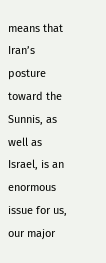means that Iran’s posture toward the Sunnis, as well as Israel, is an enormous issue for us, our major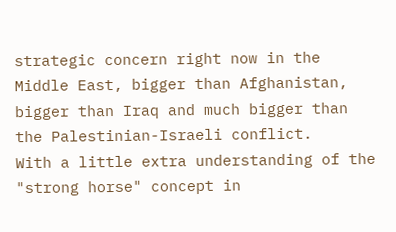strategic concern right now in the Middle East, bigger than Afghanistan, bigger than Iraq and much bigger than the Palestinian-Israeli conflict.
With a little extra understanding of the "strong horse" concept in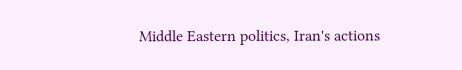Middle Eastern politics, Iran's actions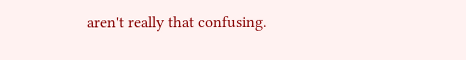aren't really that confusing.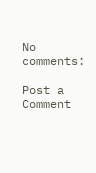No comments:

Post a Comment